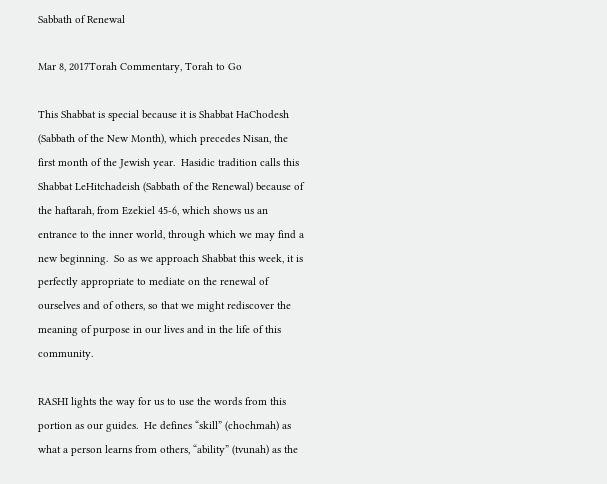Sabbath of Renewal

Mar 8, 2017Torah Commentary, Torah to Go

This Shabbat is special because it is Shabbat HaChodesh (Sabbath of the New Month), which precedes Nisan, the first month of the Jewish year.  Hasidic tradition calls this Shabbat LeHitchadeish (Sabbath of the Renewal) because of the haftarah, from Ezekiel 45-6, which shows us an entrance to the inner world, through which we may find a new beginning.  So as we approach Shabbat this week, it is perfectly appropriate to mediate on the renewal of ourselves and of others, so that we might rediscover the meaning of purpose in our lives and in the life of this community.

RASHI lights the way for us to use the words from this portion as our guides.  He defines “skill” (chochmah) as what a person learns from others, “ability” (tvunah) as the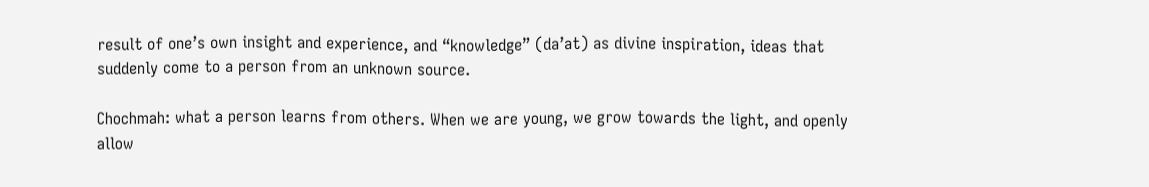result of one’s own insight and experience, and “knowledge” (da’at) as divine inspiration, ideas that suddenly come to a person from an unknown source.

Chochmah: what a person learns from others. When we are young, we grow towards the light, and openly allow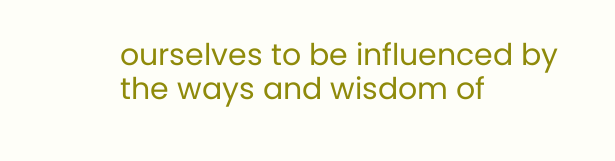ourselves to be influenced by the ways and wisdom of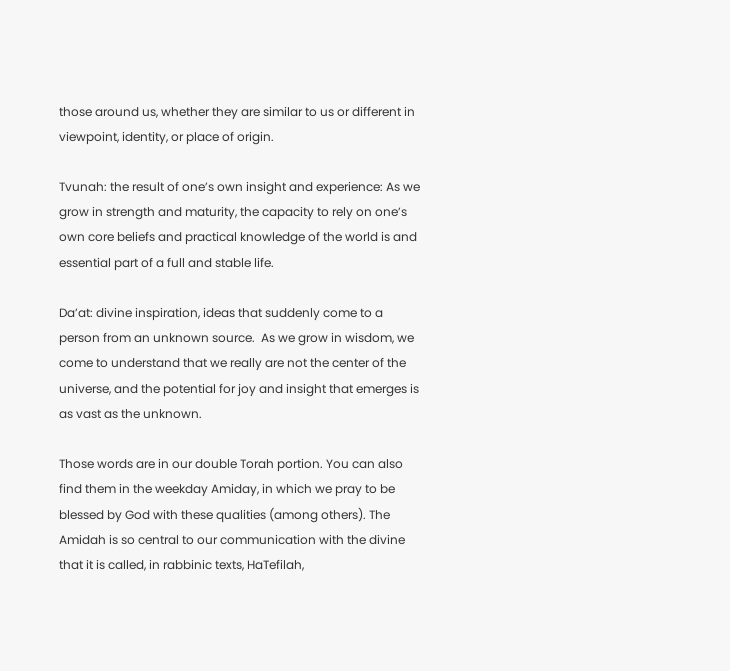those around us, whether they are similar to us or different in viewpoint, identity, or place of origin.

Tvunah: the result of one’s own insight and experience: As we grow in strength and maturity, the capacity to rely on one’s own core beliefs and practical knowledge of the world is and essential part of a full and stable life.

Da’at: divine inspiration, ideas that suddenly come to a person from an unknown source.  As we grow in wisdom, we come to understand that we really are not the center of the universe, and the potential for joy and insight that emerges is as vast as the unknown.

Those words are in our double Torah portion. You can also find them in the weekday Amiday, in which we pray to be blessed by God with these qualities (among others). The Amidah is so central to our communication with the divine that it is called, in rabbinic texts, HaTefilah,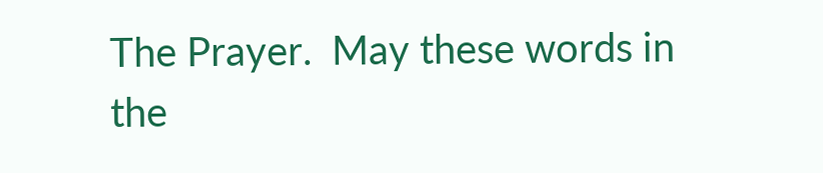The Prayer.  May these words in the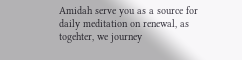Amidah serve you as a source for daily meditation on renewal, as togehter, we journey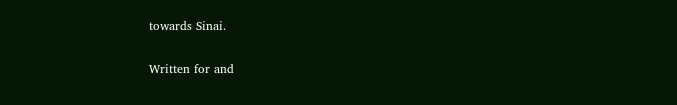towards Sinai.

Written for and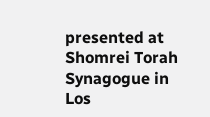presented at Shomrei Torah Synagogue in Los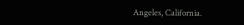Angeles, California.